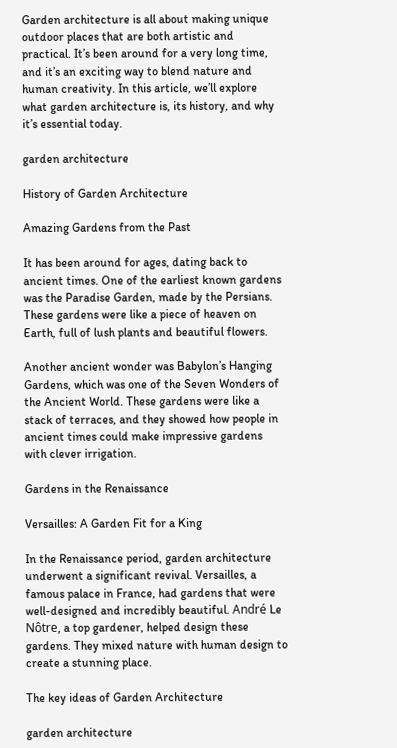Garden architecture is all about making unique outdoor places that are both artistic and practical. It’s been around for a very long time, and it’s an exciting way to blend nature and human creativity. In this article, we’ll explore what garden architecture is, its history, and why it’s essential today.

garden architecture

History of Garden Architecture

Amazing Gardens from the Past

It has been around for ages, dating back to ancient times. One of the earliest known gardens was the Paradise Garden, made by the Persians. These gardens were like a piece of heaven on Earth, full of lush plants and beautiful flowers.

Another ancient wonder was Babylon’s Hanging Gardens, which was one of the Seven Wonders of the Ancient World. These gardens were like a stack of terraces, and they showed how people in ancient times could make impressive gardens with clever irrigation.

Gardens in the Renaissance

Versailles: A Garden Fit for a King

In the Renaissance period, garden architecture underwent a significant revival. Versailles, a famous palace in France, had gardens that were well-designed and incredibly beautiful. André Le Nôtre, a top gardener, helped design these gardens. They mixed nature with human design to create a stunning place.

The key ideas of Garden Architecture

garden architecture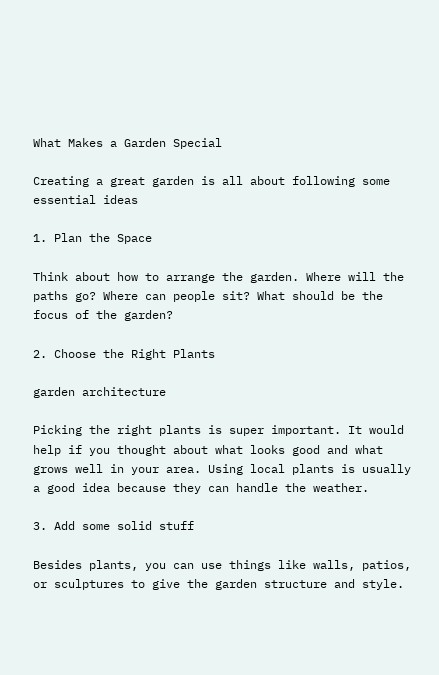What Makes a Garden Special

Creating a great garden is all about following some essential ideas

1. Plan the Space

Think about how to arrange the garden. Where will the paths go? Where can people sit? What should be the focus of the garden?

2. Choose the Right Plants

garden architecture

Picking the right plants is super important. It would help if you thought about what looks good and what grows well in your area. Using local plants is usually a good idea because they can handle the weather.

3. Add some solid stuff

Besides plants, you can use things like walls, patios, or sculptures to give the garden structure and style.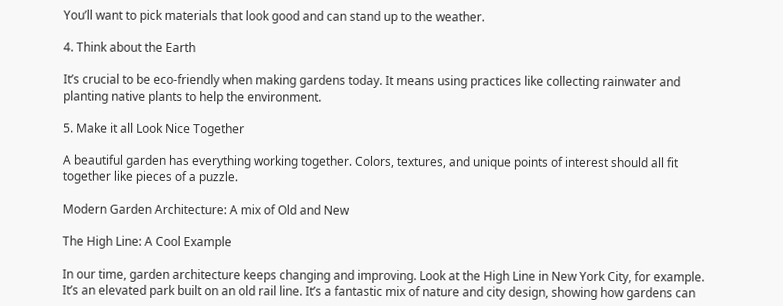You’ll want to pick materials that look good and can stand up to the weather.

4. Think about the Earth

It’s crucial to be eco-friendly when making gardens today. It means using practices like collecting rainwater and planting native plants to help the environment.

5. Make it all Look Nice Together

A beautiful garden has everything working together. Colors, textures, and unique points of interest should all fit together like pieces of a puzzle.

Modern Garden Architecture: A mix of Old and New

The High Line: A Cool Example

In our time, garden architecture keeps changing and improving. Look at the High Line in New York City, for example. It’s an elevated park built on an old rail line. It’s a fantastic mix of nature and city design, showing how gardens can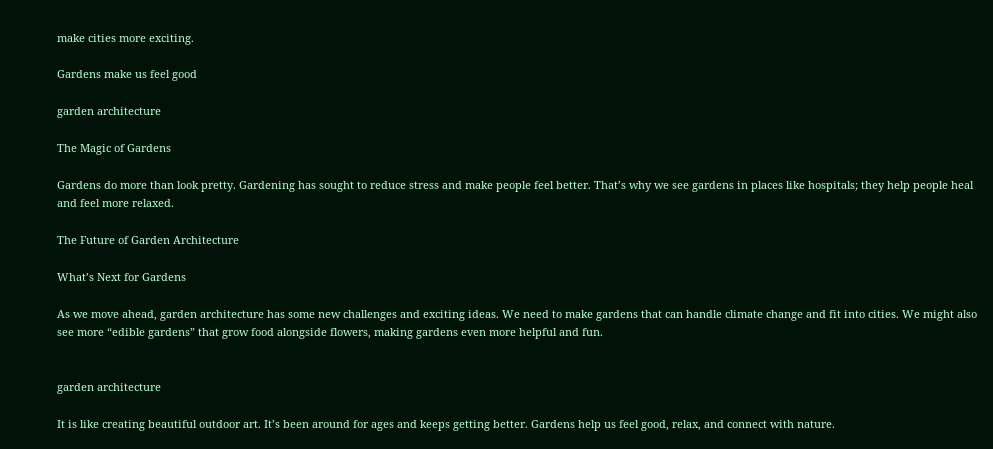make cities more exciting.

Gardens make us feel good

garden architecture

The Magic of Gardens

Gardens do more than look pretty. Gardening has sought to reduce stress and make people feel better. That’s why we see gardens in places like hospitals; they help people heal and feel more relaxed.

The Future of Garden Architecture

What’s Next for Gardens

As we move ahead, garden architecture has some new challenges and exciting ideas. We need to make gardens that can handle climate change and fit into cities. We might also see more “edible gardens” that grow food alongside flowers, making gardens even more helpful and fun.


garden architecture

It is like creating beautiful outdoor art. It’s been around for ages and keeps getting better. Gardens help us feel good, relax, and connect with nature.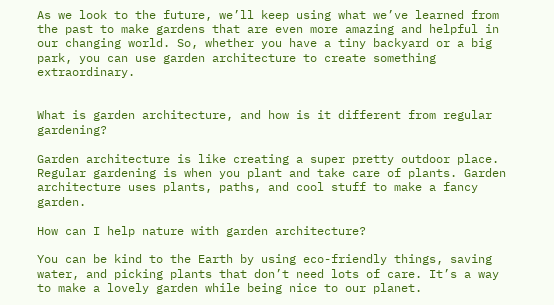As we look to the future, we’ll keep using what we’ve learned from the past to make gardens that are even more amazing and helpful in our changing world. So, whether you have a tiny backyard or a big park, you can use garden architecture to create something extraordinary.


What is garden architecture, and how is it different from regular gardening?

Garden architecture is like creating a super pretty outdoor place. Regular gardening is when you plant and take care of plants. Garden architecture uses plants, paths, and cool stuff to make a fancy garden.

How can I help nature with garden architecture?

You can be kind to the Earth by using eco-friendly things, saving water, and picking plants that don’t need lots of care. It’s a way to make a lovely garden while being nice to our planet.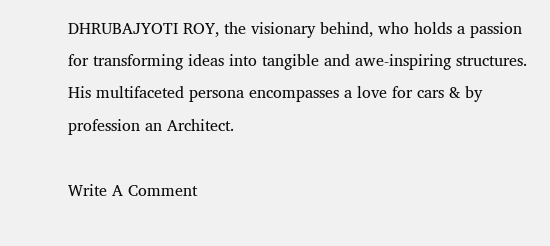DHRUBAJYOTI ROY, the visionary behind, who holds a passion for transforming ideas into tangible and awe-inspiring structures. His multifaceted persona encompasses a love for cars & by profession an Architect.

Write A Comment